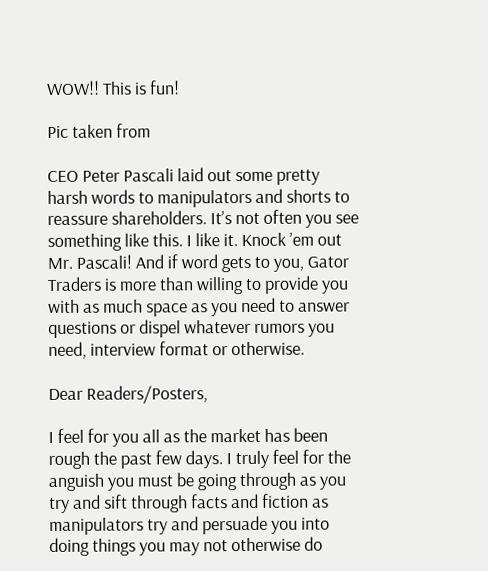WOW!! This is fun!

Pic taken from

CEO Peter Pascali laid out some pretty harsh words to manipulators and shorts to reassure shareholders. It’s not often you see something like this. I like it. Knock ’em out Mr. Pascali! And if word gets to you, Gator Traders is more than willing to provide you with as much space as you need to answer questions or dispel whatever rumors you need, interview format or otherwise.

Dear Readers/Posters,

I feel for you all as the market has been rough the past few days. I truly feel for the anguish you must be going through as you try and sift through facts and fiction as manipulators try and persuade you into doing things you may not otherwise do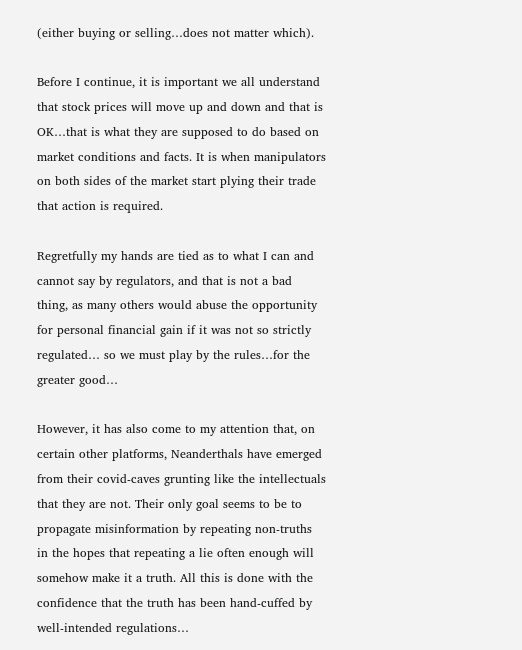(either buying or selling…does not matter which).

Before I continue, it is important we all understand that stock prices will move up and down and that is OK…that is what they are supposed to do based on market conditions and facts. It is when manipulators on both sides of the market start plying their trade that action is required.

Regretfully my hands are tied as to what I can and cannot say by regulators, and that is not a bad thing, as many others would abuse the opportunity for personal financial gain if it was not so strictly regulated… so we must play by the rules…for the greater good…

However, it has also come to my attention that, on certain other platforms, Neanderthals have emerged from their covid-caves grunting like the intellectuals that they are not. Their only goal seems to be to propagate misinformation by repeating non-truths in the hopes that repeating a lie often enough will somehow make it a truth. All this is done with the confidence that the truth has been hand-cuffed by well-intended regulations…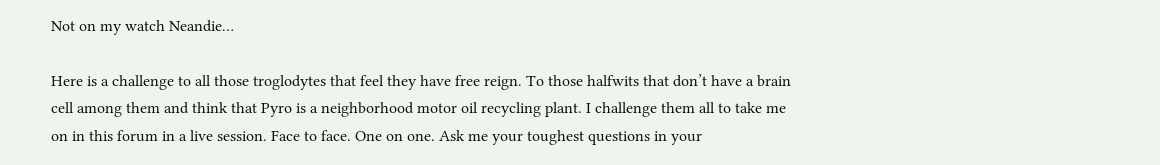Not on my watch Neandie…

Here is a challenge to all those troglodytes that feel they have free reign. To those halfwits that don’t have a brain cell among them and think that Pyro is a neighborhood motor oil recycling plant. I challenge them all to take me on in this forum in a live session. Face to face. One on one. Ask me your toughest questions in your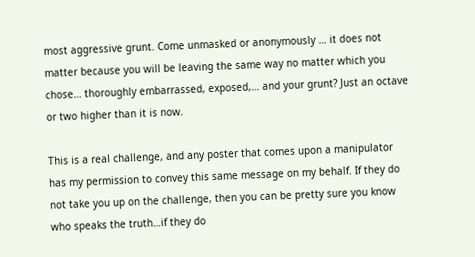most aggressive grunt. Come unmasked or anonymously … it does not matter because you will be leaving the same way no matter which you chose… thoroughly embarrassed, exposed,… and your grunt? Just an octave or two higher than it is now.

This is a real challenge, and any poster that comes upon a manipulator has my permission to convey this same message on my behalf. If they do not take you up on the challenge, then you can be pretty sure you know who speaks the truth…if they do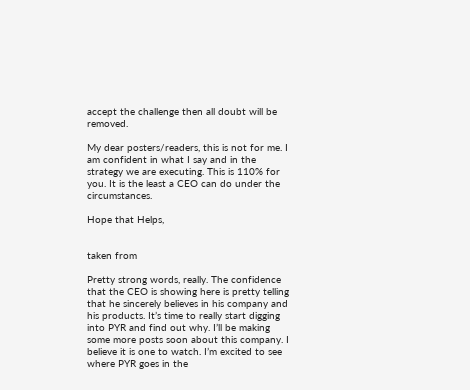accept the challenge then all doubt will be removed.

My dear posters/readers, this is not for me. I am confident in what I say and in the strategy we are executing. This is 110% for you. It is the least a CEO can do under the circumstances.

Hope that Helps,


taken from

Pretty strong words, really. The confidence that the CEO is showing here is pretty telling that he sincerely believes in his company and his products. It’s time to really start digging into PYR and find out why. I’ll be making some more posts soon about this company. I believe it is one to watch. I’m excited to see where PYR goes in the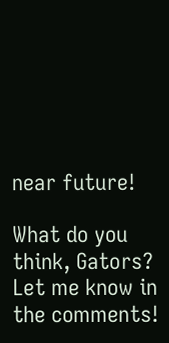near future!

What do you think, Gators? Let me know in the comments!